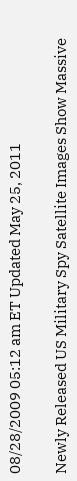08/28/2009 05:12 am ET Updated May 25, 2011

Newly Released US Military Spy Satellite Images Show Massive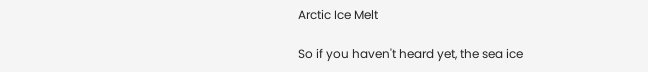Arctic Ice Melt

So if you haven't heard yet, the sea ice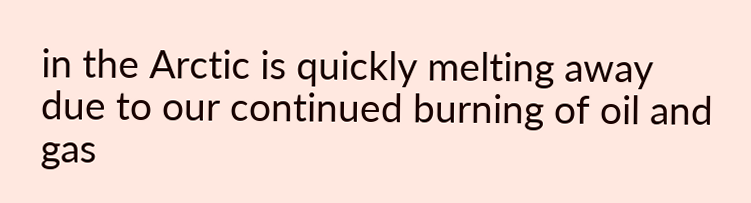in the Arctic is quickly melting away due to our continued burning of oil and gas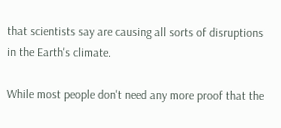that scientists say are causing all sorts of disruptions in the Earth's climate.

While most people don't need any more proof that the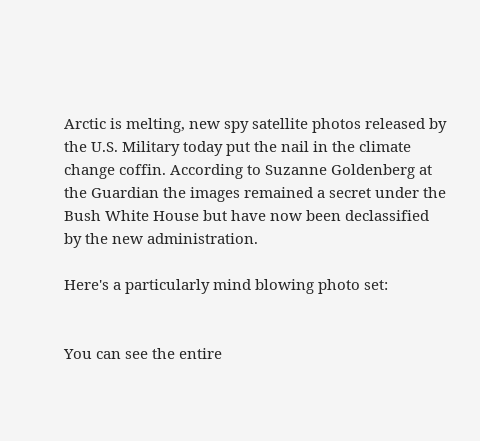Arctic is melting, new spy satellite photos released by the U.S. Military today put the nail in the climate change coffin. According to Suzanne Goldenberg at the Guardian the images remained a secret under the Bush White House but have now been declassified by the new administration.

Here's a particularly mind blowing photo set:


You can see the entire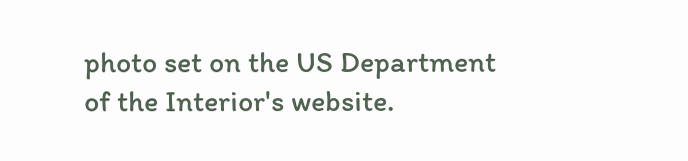photo set on the US Department of the Interior's website.